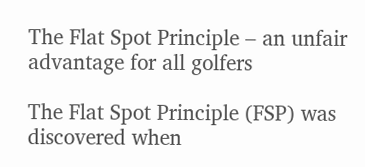The Flat Spot Principle – an unfair advantage for all golfers

The Flat Spot Principle (FSP) was discovered when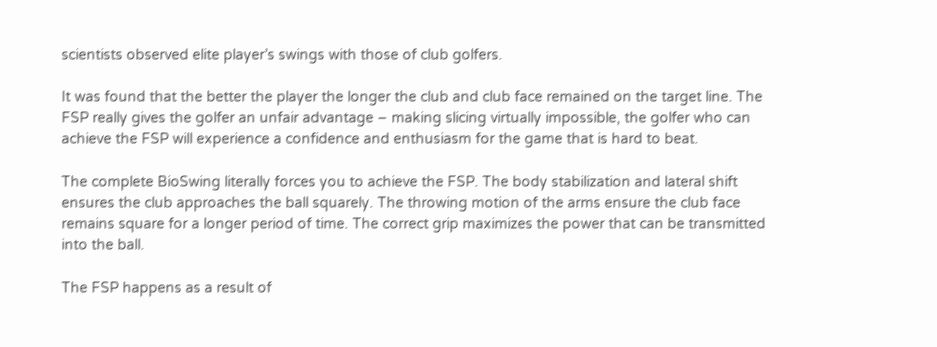scientists observed elite player’s swings with those of club golfers.

It was found that the better the player the longer the club and club face remained on the target line. The FSP really gives the golfer an unfair advantage – making slicing virtually impossible, the golfer who can achieve the FSP will experience a confidence and enthusiasm for the game that is hard to beat.

The complete BioSwing literally forces you to achieve the FSP. The body stabilization and lateral shift ensures the club approaches the ball squarely. The throwing motion of the arms ensure the club face remains square for a longer period of time. The correct grip maximizes the power that can be transmitted into the ball.

The FSP happens as a result of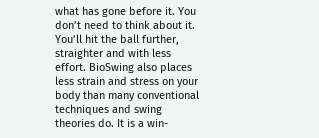what has gone before it. You don’t need to think about it. You’ll hit the ball further, straighter and with less effort. BioSwing also places less strain and stress on your body than many conventional techniques and swing theories do. It is a win-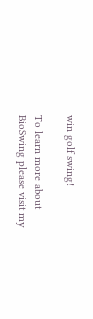win golf swing!

To learn more about BioSwing please visit my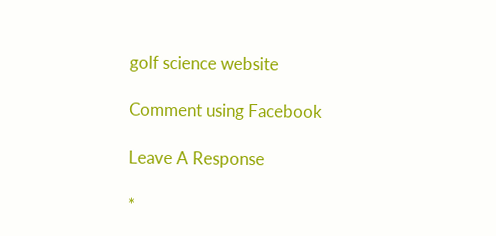golf science website

Comment using Facebook

Leave A Response

*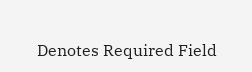Denotes Required Field